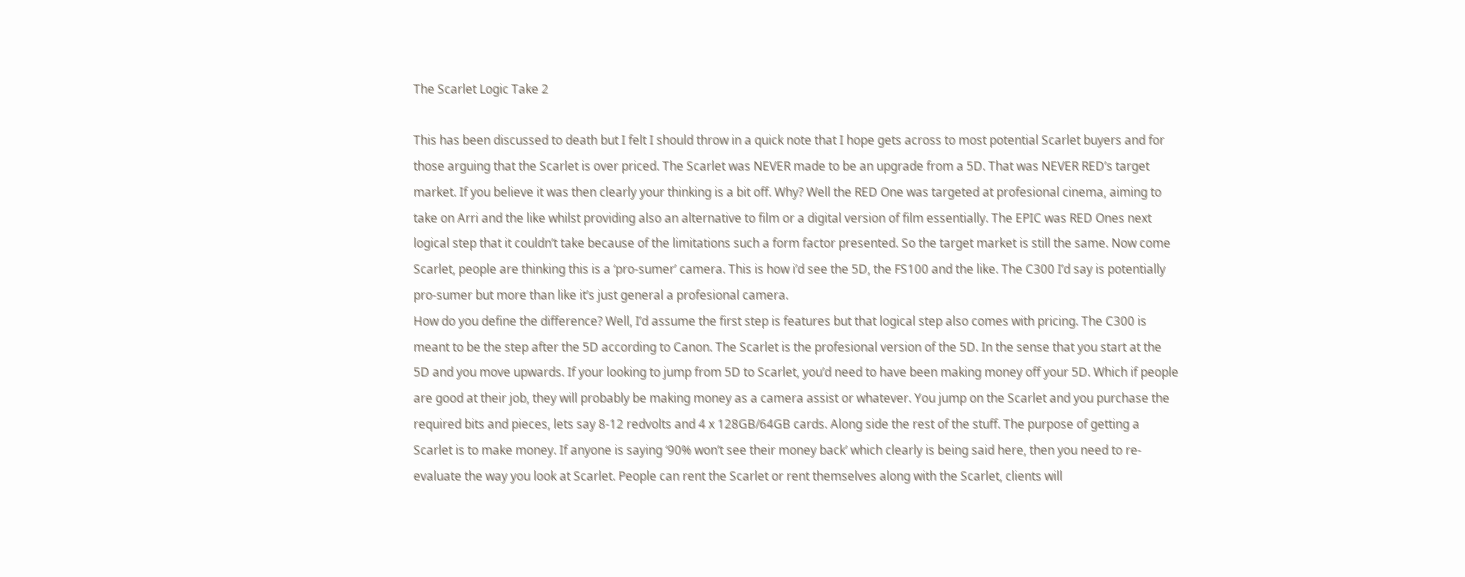The Scarlet Logic Take 2

This has been discussed to death but I felt I should throw in a quick note that I hope gets across to most potential Scarlet buyers and for those arguing that the Scarlet is over priced. The Scarlet was NEVER made to be an upgrade from a 5D. That was NEVER RED’s target market. If you believe it was then clearly your thinking is a bit off. Why? Well the RED One was targeted at profesional cinema, aiming to take on Arri and the like whilst providing also an alternative to film or a digital version of film essentially. The EPIC was RED Ones next logical step that it couldn’t take because of the limitations such a form factor presented. So the target market is still the same. Now come Scarlet, people are thinking this is a ‘pro-sumer’ camera. This is how i’d see the 5D, the FS100 and the like. The C300 I’d say is potentially pro-sumer but more than like it’s just general a profesional camera.
How do you define the difference? Well, I’d assume the first step is features but that logical step also comes with pricing. The C300 is meant to be the step after the 5D according to Canon. The Scarlet is the profesional version of the 5D. In the sense that you start at the 5D and you move upwards. If your looking to jump from 5D to Scarlet, you’d need to have been making money off your 5D. Which if people are good at their job, they will probably be making money as a camera assist or whatever. You jump on the Scarlet and you purchase the required bits and pieces, lets say 8-12 redvolts and 4 x 128GB/64GB cards. Along side the rest of the stuff. The purpose of getting a Scarlet is to make money. If anyone is saying ‘90% won’t see their money back’ which clearly is being said here, then you need to re-evaluate the way you look at Scarlet. People can rent the Scarlet or rent themselves along with the Scarlet, clients will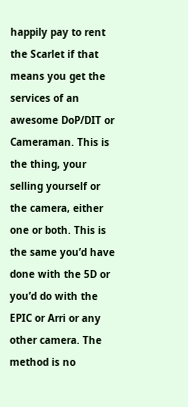happily pay to rent the Scarlet if that means you get the services of an awesome DoP/DIT or Cameraman. This is the thing, your selling yourself or the camera, either one or both. This is the same you’d have done with the 5D or you’d do with the EPIC or Arri or any other camera. The method is no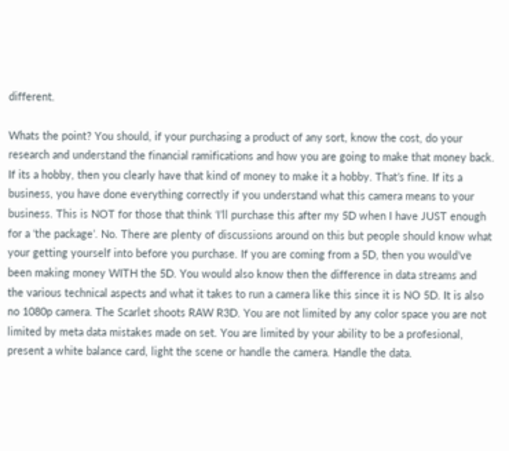different.

Whats the point? You should, if your purchasing a product of any sort, know the cost, do your research and understand the financial ramifications and how you are going to make that money back. If its a hobby, then you clearly have that kind of money to make it a hobby. That’s fine. If its a business, you have done everything correctly if you understand what this camera means to your business. This is NOT for those that think ‘I’ll purchase this after my 5D when I have JUST enough for a ‘the package’. No. There are plenty of discussions around on this but people should know what your getting yourself into before you purchase. If you are coming from a 5D, then you would’ve been making money WITH the 5D. You would also know then the difference in data streams and the various technical aspects and what it takes to run a camera like this since it is NO 5D. It is also no 1080p camera. The Scarlet shoots RAW R3D. You are not limited by any color space you are not limited by meta data mistakes made on set. You are limited by your ability to be a profesional, present a white balance card, light the scene or handle the camera. Handle the data.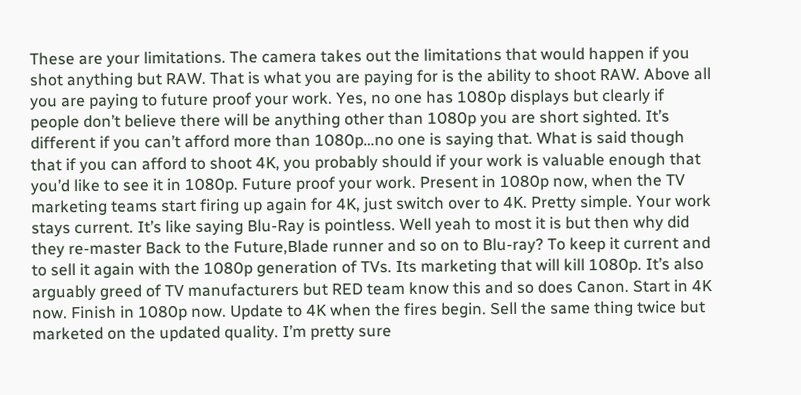These are your limitations. The camera takes out the limitations that would happen if you shot anything but RAW. That is what you are paying for is the ability to shoot RAW. Above all you are paying to future proof your work. Yes, no one has 1080p displays but clearly if people don’t believe there will be anything other than 1080p you are short sighted. It’s different if you can’t afford more than 1080p…no one is saying that. What is said though that if you can afford to shoot 4K, you probably should if your work is valuable enough that you’d like to see it in 1080p. Future proof your work. Present in 1080p now, when the TV marketing teams start firing up again for 4K, just switch over to 4K. Pretty simple. Your work stays current. It’s like saying Blu-Ray is pointless. Well yeah to most it is but then why did they re-master Back to the Future,Blade runner and so on to Blu-ray? To keep it current and to sell it again with the 1080p generation of TVs. Its marketing that will kill 1080p. It’s also arguably greed of TV manufacturers but RED team know this and so does Canon. Start in 4K now. Finish in 1080p now. Update to 4K when the fires begin. Sell the same thing twice but marketed on the updated quality. I’m pretty sure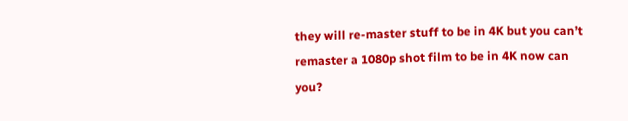they will re-master stuff to be in 4K but you can’t remaster a 1080p shot film to be in 4K now can you?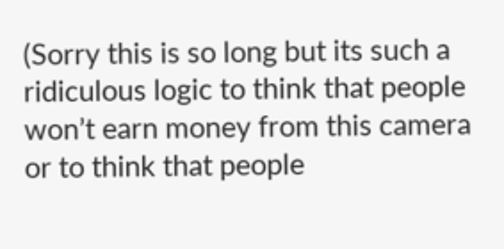(Sorry this is so long but its such a ridiculous logic to think that people won’t earn money from this camera or to think that people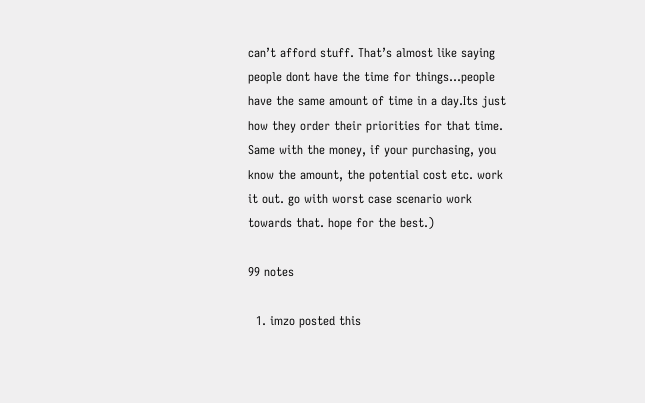can’t afford stuff. That’s almost like saying people dont have the time for things…people have the same amount of time in a day.Its just how they order their priorities for that time. Same with the money, if your purchasing, you know the amount, the potential cost etc. work it out. go with worst case scenario work towards that. hope for the best.)

99 notes

  1. imzo posted this